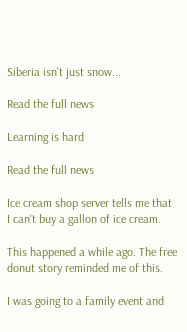Siberia isn't just snow...

Read the full news

Learning is hard

Read the full news

Ice cream shop server tells me that I can't buy a gallon of ice cream.

This happened a while ago. The free donut story reminded me of this.

I was going to a family event and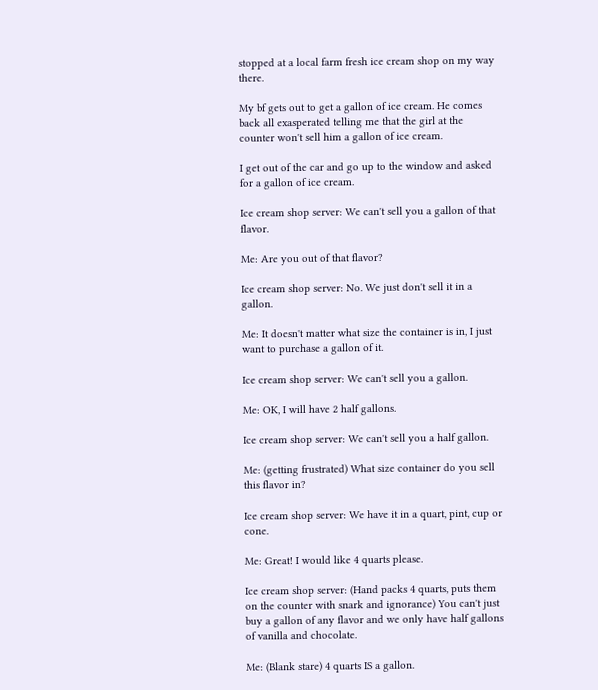stopped at a local farm fresh ice cream shop on my way there.

My bf gets out to get a gallon of ice cream. He comes back all exasperated telling me that the girl at the counter won't sell him a gallon of ice cream.

I get out of the car and go up to the window and asked for a gallon of ice cream.

Ice cream shop server: We can't sell you a gallon of that flavor.

Me: Are you out of that flavor?

Ice cream shop server: No. We just don't sell it in a gallon.

Me: It doesn't matter what size the container is in, I just want to purchase a gallon of it.

Ice cream shop server: We can't sell you a gallon.

Me: OK, I will have 2 half gallons.

Ice cream shop server: We can't sell you a half gallon.

Me: (getting frustrated) What size container do you sell this flavor in?

Ice cream shop server: We have it in a quart, pint, cup or cone.

Me: Great! I would like 4 quarts please.

Ice cream shop server: (Hand packs 4 quarts, puts them on the counter with snark and ignorance) You can't just buy a gallon of any flavor and we only have half gallons of vanilla and chocolate.

Me: (Blank stare) 4 quarts IS a gallon.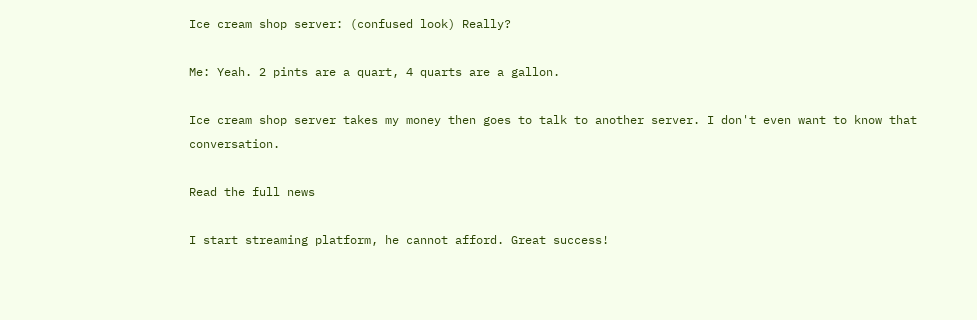Ice cream shop server: (confused look) Really?

Me: Yeah. 2 pints are a quart, 4 quarts are a gallon.

Ice cream shop server takes my money then goes to talk to another server. I don't even want to know that conversation.

Read the full news

I start streaming platform, he cannot afford. Great success!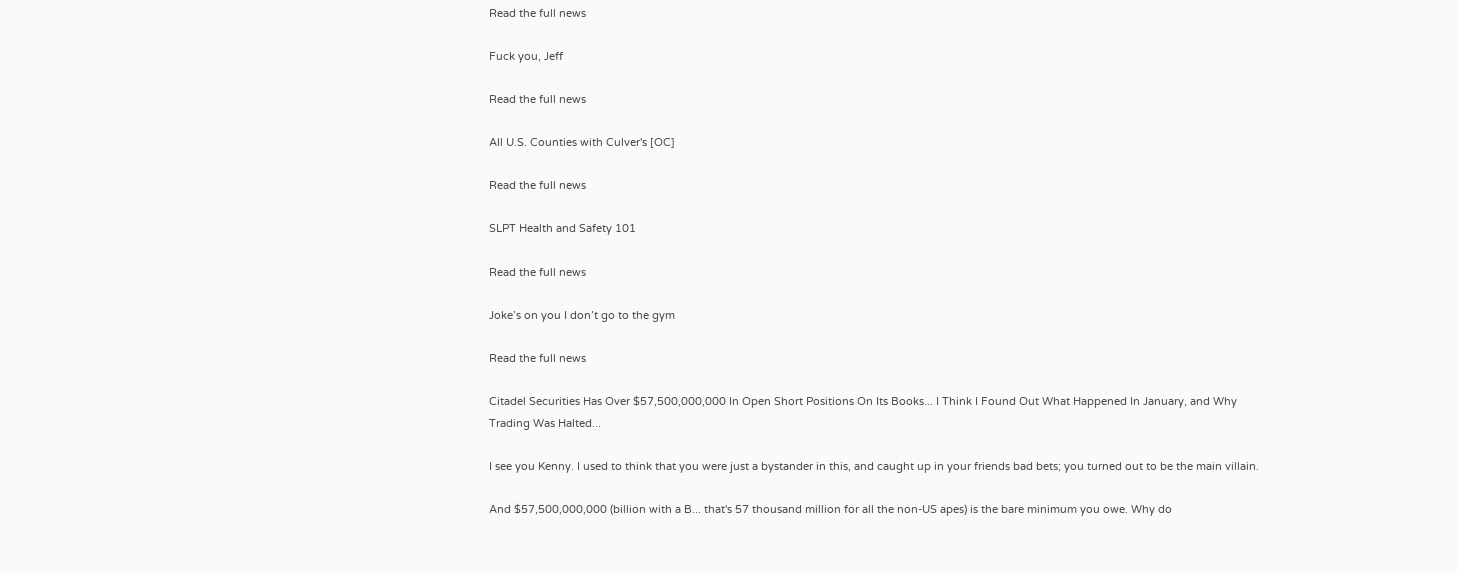Read the full news

Fuck you, Jeff

Read the full news

All U.S. Counties with Culver's [OC]

Read the full news

SLPT Health and Safety 101

Read the full news

Joke’s on you I don’t go to the gym

Read the full news

Citadel Securities Has Over $57,500,000,000 In Open Short Positions On Its Books... I Think I Found Out What Happened In January, and Why Trading Was Halted...

I see you Kenny. I used to think that you were just a bystander in this, and caught up in your friends bad bets; you turned out to be the main villain.

And $57,500,000,000 (billion with a B... that's 57 thousand million for all the non-US apes) is the bare minimum you owe. Why do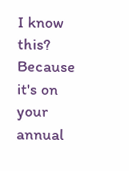I know this? Because it's on your annual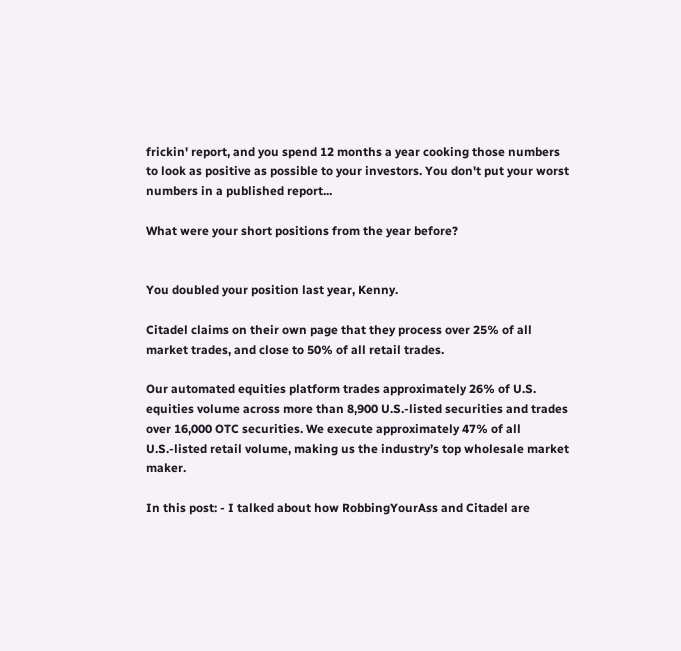frickin' report, and you spend 12 months a year cooking those numbers to look as positive as possible to your investors. You don't put your worst numbers in a published report...

What were your short positions from the year before?


You doubled your position last year, Kenny.

Citadel claims on their own page that they process over 25% of all market trades, and close to 50% of all retail trades.

Our automated equities platform trades approximately 26% of U.S. equities volume across more than 8,900 U.S.-listed securities and trades over 16,000 OTC securities. We execute approximately 47% of all U.S.-listed retail volume, making us the industry’s top wholesale market maker.

In this post: - I talked about how RobbingYourAss and Citadel are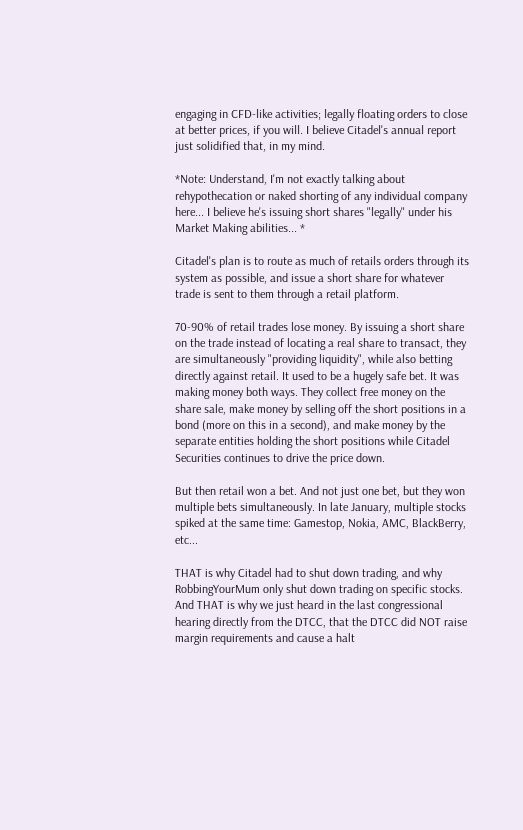engaging in CFD-like activities; legally floating orders to close at better prices, if you will. I believe Citadel's annual report just solidified that, in my mind.

*Note: Understand, I'm not exactly talking about rehypothecation or naked shorting of any individual company here... I believe he's issuing short shares "legally" under his Market Making abilities... *

Citadel's plan is to route as much of retails orders through its system as possible, and issue a short share for whatever trade is sent to them through a retail platform.

70-90% of retail trades lose money. By issuing a short share on the trade instead of locating a real share to transact, they are simultaneously "providing liquidity", while also betting directly against retail. It used to be a hugely safe bet. It was making money both ways. They collect free money on the share sale, make money by selling off the short positions in a bond (more on this in a second), and make money by the separate entities holding the short positions while Citadel Securities continues to drive the price down.

But then retail won a bet. And not just one bet, but they won multiple bets simultaneously. In late January, multiple stocks spiked at the same time: Gamestop, Nokia, AMC, BlackBerry, etc...

THAT is why Citadel had to shut down trading, and why RobbingYourMum only shut down trading on specific stocks. And THAT is why we just heard in the last congressional hearing directly from the DTCC, that the DTCC did NOT raise margin requirements and cause a halt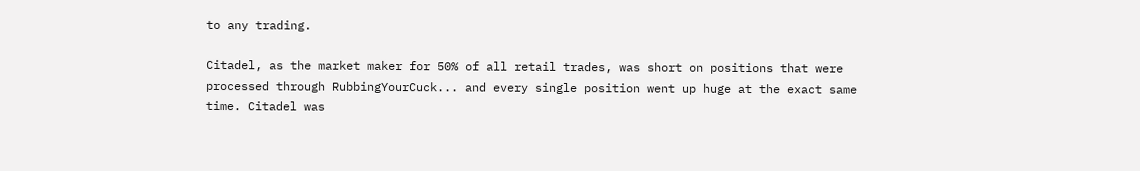to any trading.

Citadel, as the market maker for 50% of all retail trades, was short on positions that were processed through RubbingYourCuck... and every single position went up huge at the exact same time. Citadel was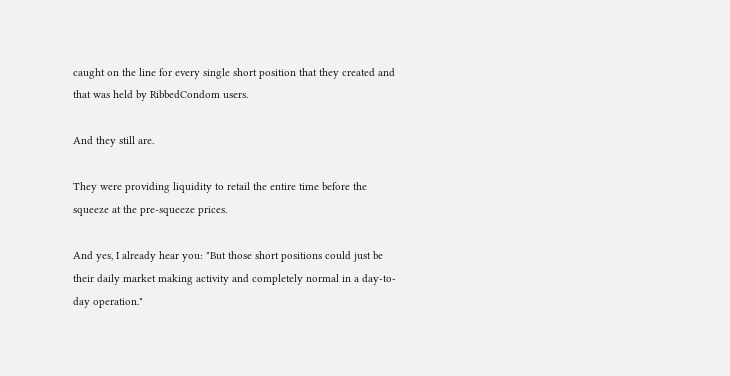caught on the line for every single short position that they created and that was held by RibbedCondom users.

And they still are.

They were providing liquidity to retail the entire time before the squeeze at the pre-squeeze prices.

And yes, I already hear you: "But those short positions could just be their daily market making activity and completely normal in a day-to-day operation."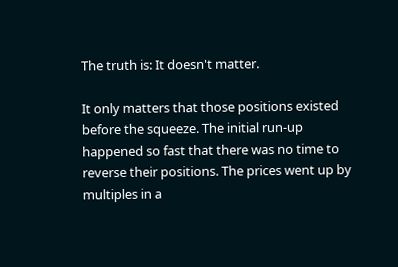The truth is: It doesn't matter.

It only matters that those positions existed before the squeeze. The initial run-up happened so fast that there was no time to reverse their positions. The prices went up by multiples in a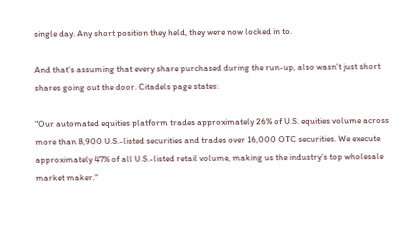single day. Any short position they held, they were now locked in to.

And that's assuming that every share purchased during the run-up, also wasn't just short shares going out the door. Citadels page states:

"Our automated equities platform trades approximately 26% of U.S. equities volume across more than 8,900 U.S.-listed securities and trades over 16,000 OTC securities. We execute approximately 47% of all U.S.-listed retail volume, making us the industry’s top wholesale market maker."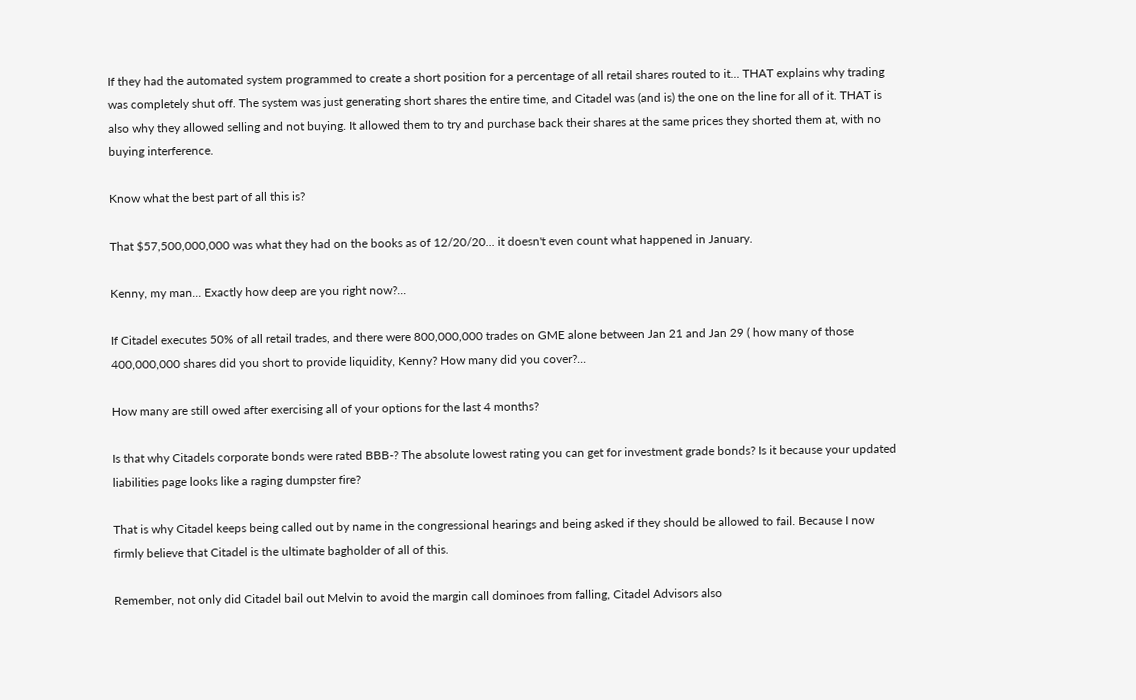If they had the automated system programmed to create a short position for a percentage of all retail shares routed to it... THAT explains why trading was completely shut off. The system was just generating short shares the entire time, and Citadel was (and is) the one on the line for all of it. THAT is also why they allowed selling and not buying. It allowed them to try and purchase back their shares at the same prices they shorted them at, with no buying interference.

Know what the best part of all this is?

That $57,500,000,000 was what they had on the books as of 12/20/20... it doesn't even count what happened in January.

Kenny, my man... Exactly how deep are you right now?...

If Citadel executes 50% of all retail trades, and there were 800,000,000 trades on GME alone between Jan 21 and Jan 29 ( how many of those 400,000,000 shares did you short to provide liquidity, Kenny? How many did you cover?...

How many are still owed after exercising all of your options for the last 4 months?

Is that why Citadels corporate bonds were rated BBB-? The absolute lowest rating you can get for investment grade bonds? Is it because your updated liabilities page looks like a raging dumpster fire?

That is why Citadel keeps being called out by name in the congressional hearings and being asked if they should be allowed to fail. Because I now firmly believe that Citadel is the ultimate bagholder of all of this.

Remember, not only did Citadel bail out Melvin to avoid the margin call dominoes from falling, Citadel Advisors also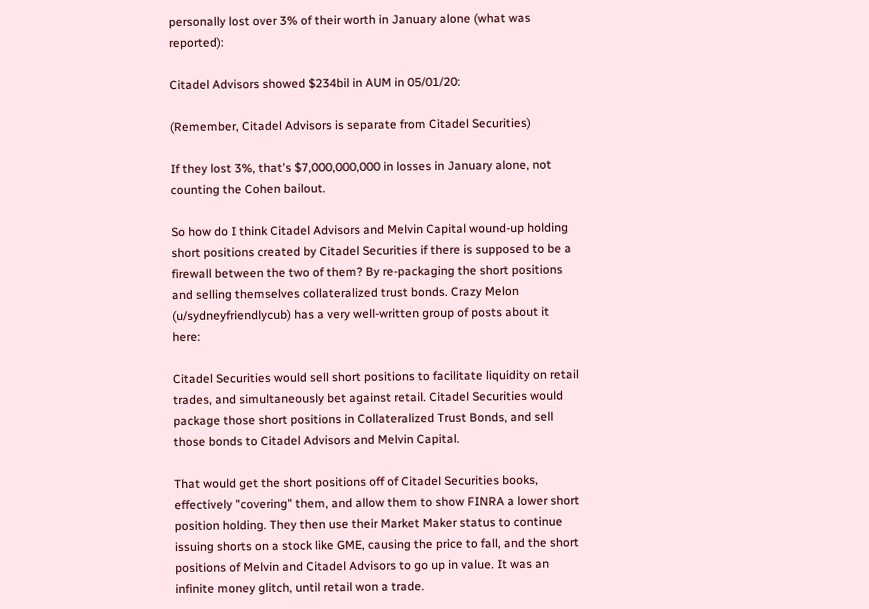personally lost over 3% of their worth in January alone (what was reported):

Citadel Advisors showed $234bil in AUM in 05/01/20:

(Remember, Citadel Advisors is separate from Citadel Securities)

If they lost 3%, that's $7,000,000,000 in losses in January alone, not counting the Cohen bailout.

So how do I think Citadel Advisors and Melvin Capital wound-up holding short positions created by Citadel Securities if there is supposed to be a firewall between the two of them? By re-packaging the short positions and selling themselves collateralized trust bonds. Crazy Melon (u/sydneyfriendlycub) has a very well-written group of posts about it here:

Citadel Securities would sell short positions to facilitate liquidity on retail trades, and simultaneously bet against retail. Citadel Securities would package those short positions in Collateralized Trust Bonds, and sell those bonds to Citadel Advisors and Melvin Capital.

That would get the short positions off of Citadel Securities books, effectively "covering" them, and allow them to show FINRA a lower short position holding. They then use their Market Maker status to continue issuing shorts on a stock like GME, causing the price to fall, and the short positions of Melvin and Citadel Advisors to go up in value. It was an infinite money glitch, until retail won a trade.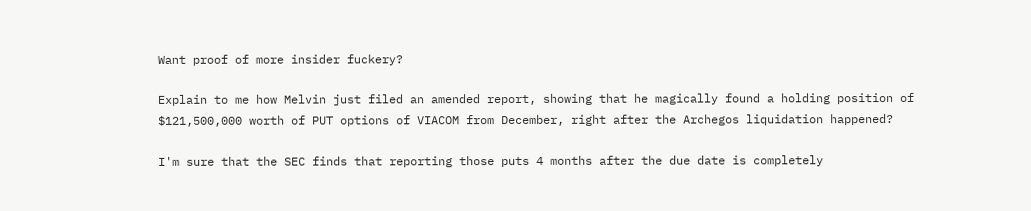Want proof of more insider fuckery?

Explain to me how Melvin just filed an amended report, showing that he magically found a holding position of $121,500,000 worth of PUT options of VIACOM from December, right after the Archegos liquidation happened?

I'm sure that the SEC finds that reporting those puts 4 months after the due date is completely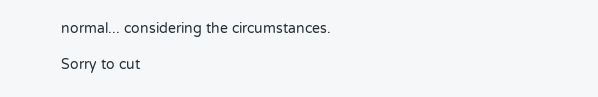normal... considering the circumstances.

Sorry to cut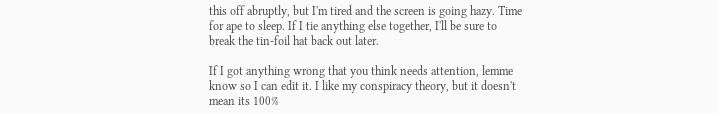this off abruptly, but I'm tired and the screen is going hazy. Time for ape to sleep. If I tie anything else together, I'll be sure to break the tin-foil hat back out later.

If I got anything wrong that you think needs attention, lemme know so I can edit it. I like my conspiracy theory, but it doesn't mean its 100%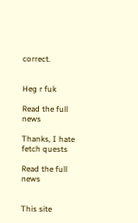correct.


Heg r fuk

Read the full news

Thanks, I hate fetch quests

Read the full news


This site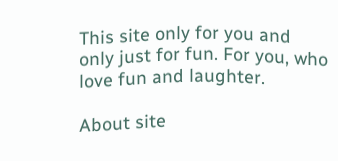This site only for you and only just for fun. For you, who love fun and laughter.

About site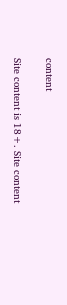content

Site content is 18+. Site content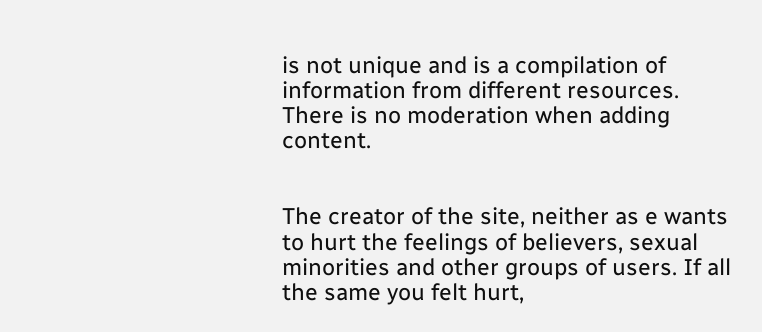is not unique and is a compilation of information from different resources. There is no moderation when adding content.


The creator of the site, neither as e wants to hurt the feelings of believers, sexual minorities and other groups of users. If all the same you felt hurt,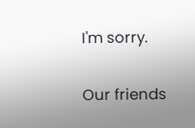I'm sorry.

Our friends